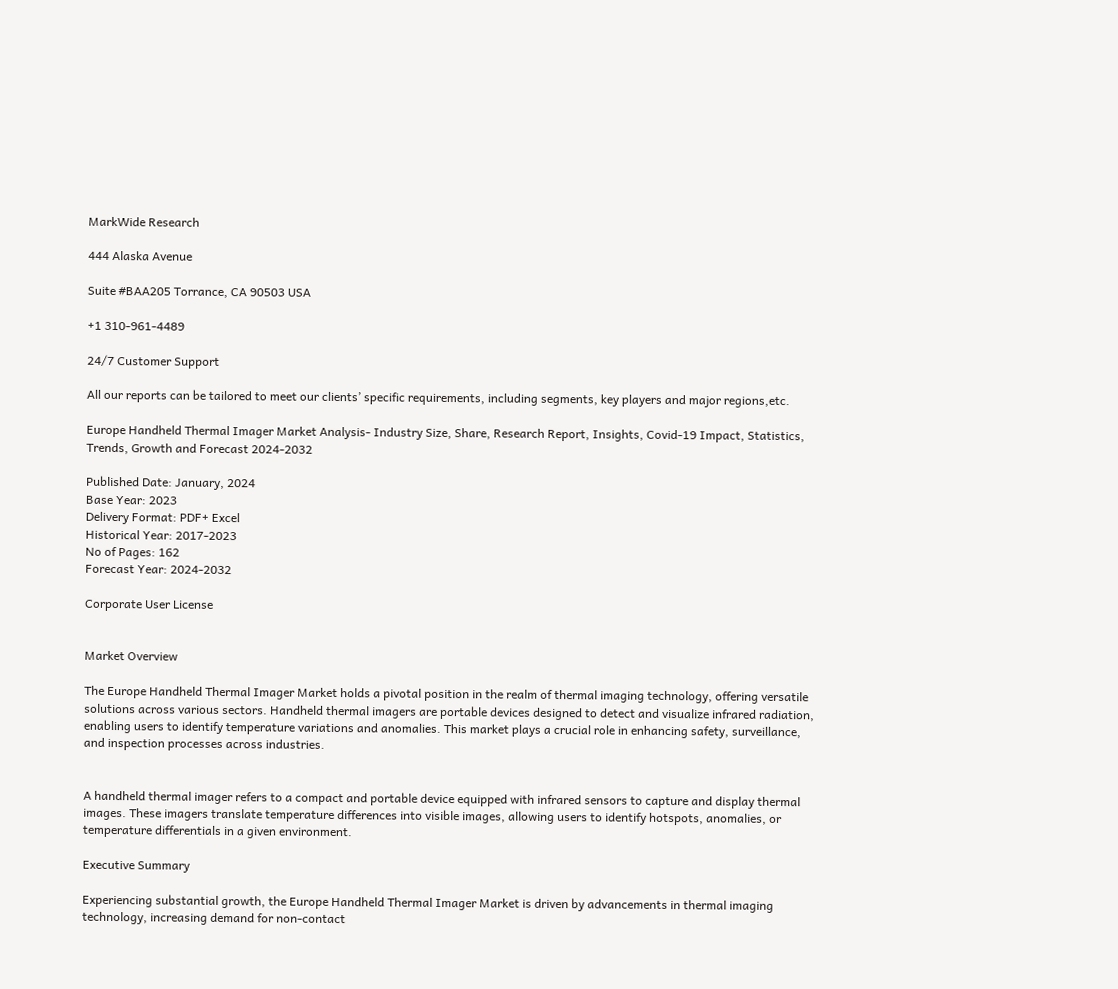MarkWide Research

444 Alaska Avenue

Suite #BAA205 Torrance, CA 90503 USA

+1 310-961-4489

24/7 Customer Support

All our reports can be tailored to meet our clients’ specific requirements, including segments, key players and major regions,etc.

Europe Handheld Thermal Imager Market Analysis- Industry Size, Share, Research Report, Insights, Covid-19 Impact, Statistics, Trends, Growth and Forecast 2024-2032

Published Date: January, 2024
Base Year: 2023
Delivery Format: PDF+ Excel
Historical Year: 2017-2023
No of Pages: 162
Forecast Year: 2024-2032

Corporate User License


Market Overview

The Europe Handheld Thermal Imager Market holds a pivotal position in the realm of thermal imaging technology, offering versatile solutions across various sectors. Handheld thermal imagers are portable devices designed to detect and visualize infrared radiation, enabling users to identify temperature variations and anomalies. This market plays a crucial role in enhancing safety, surveillance, and inspection processes across industries.


A handheld thermal imager refers to a compact and portable device equipped with infrared sensors to capture and display thermal images. These imagers translate temperature differences into visible images, allowing users to identify hotspots, anomalies, or temperature differentials in a given environment.

Executive Summary

Experiencing substantial growth, the Europe Handheld Thermal Imager Market is driven by advancements in thermal imaging technology, increasing demand for non-contact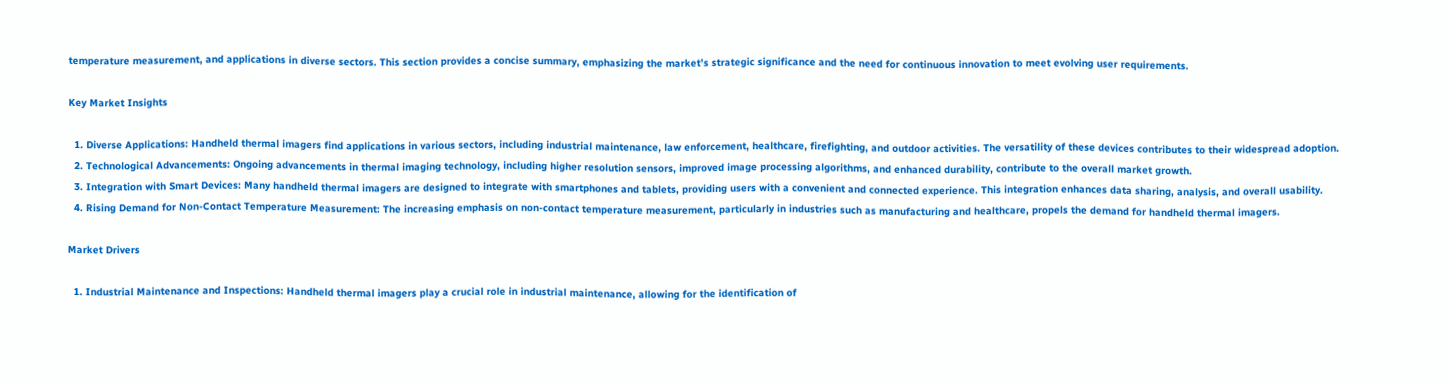temperature measurement, and applications in diverse sectors. This section provides a concise summary, emphasizing the market’s strategic significance and the need for continuous innovation to meet evolving user requirements.

Key Market Insights

  1. Diverse Applications: Handheld thermal imagers find applications in various sectors, including industrial maintenance, law enforcement, healthcare, firefighting, and outdoor activities. The versatility of these devices contributes to their widespread adoption.
  2. Technological Advancements: Ongoing advancements in thermal imaging technology, including higher resolution sensors, improved image processing algorithms, and enhanced durability, contribute to the overall market growth.
  3. Integration with Smart Devices: Many handheld thermal imagers are designed to integrate with smartphones and tablets, providing users with a convenient and connected experience. This integration enhances data sharing, analysis, and overall usability.
  4. Rising Demand for Non-Contact Temperature Measurement: The increasing emphasis on non-contact temperature measurement, particularly in industries such as manufacturing and healthcare, propels the demand for handheld thermal imagers.

Market Drivers

  1. Industrial Maintenance and Inspections: Handheld thermal imagers play a crucial role in industrial maintenance, allowing for the identification of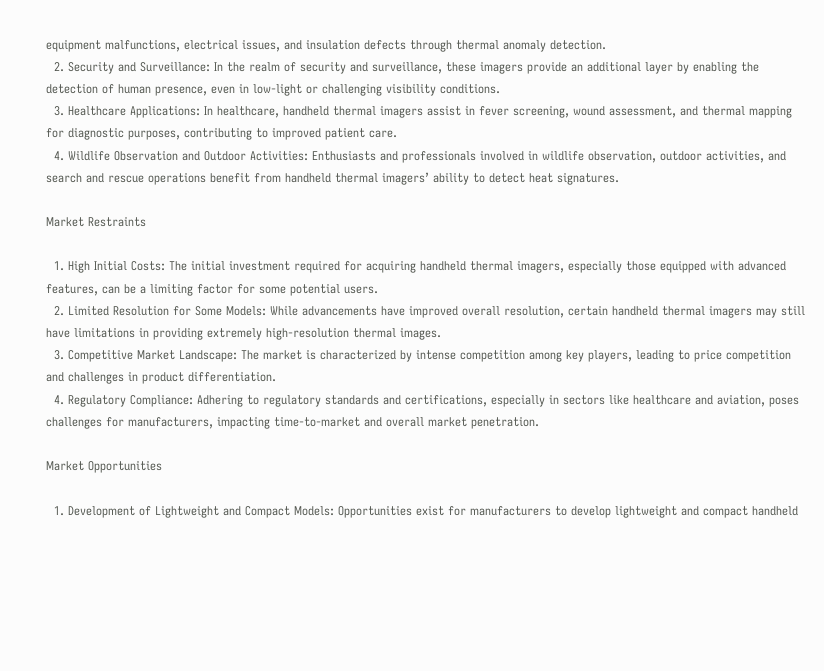equipment malfunctions, electrical issues, and insulation defects through thermal anomaly detection.
  2. Security and Surveillance: In the realm of security and surveillance, these imagers provide an additional layer by enabling the detection of human presence, even in low-light or challenging visibility conditions.
  3. Healthcare Applications: In healthcare, handheld thermal imagers assist in fever screening, wound assessment, and thermal mapping for diagnostic purposes, contributing to improved patient care.
  4. Wildlife Observation and Outdoor Activities: Enthusiasts and professionals involved in wildlife observation, outdoor activities, and search and rescue operations benefit from handheld thermal imagers’ ability to detect heat signatures.

Market Restraints

  1. High Initial Costs: The initial investment required for acquiring handheld thermal imagers, especially those equipped with advanced features, can be a limiting factor for some potential users.
  2. Limited Resolution for Some Models: While advancements have improved overall resolution, certain handheld thermal imagers may still have limitations in providing extremely high-resolution thermal images.
  3. Competitive Market Landscape: The market is characterized by intense competition among key players, leading to price competition and challenges in product differentiation.
  4. Regulatory Compliance: Adhering to regulatory standards and certifications, especially in sectors like healthcare and aviation, poses challenges for manufacturers, impacting time-to-market and overall market penetration.

Market Opportunities

  1. Development of Lightweight and Compact Models: Opportunities exist for manufacturers to develop lightweight and compact handheld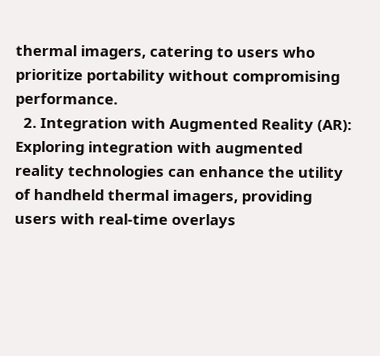thermal imagers, catering to users who prioritize portability without compromising performance.
  2. Integration with Augmented Reality (AR): Exploring integration with augmented reality technologies can enhance the utility of handheld thermal imagers, providing users with real-time overlays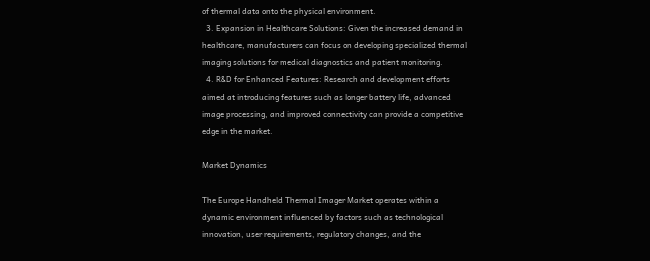of thermal data onto the physical environment.
  3. Expansion in Healthcare Solutions: Given the increased demand in healthcare, manufacturers can focus on developing specialized thermal imaging solutions for medical diagnostics and patient monitoring.
  4. R&D for Enhanced Features: Research and development efforts aimed at introducing features such as longer battery life, advanced image processing, and improved connectivity can provide a competitive edge in the market.

Market Dynamics

The Europe Handheld Thermal Imager Market operates within a dynamic environment influenced by factors such as technological innovation, user requirements, regulatory changes, and the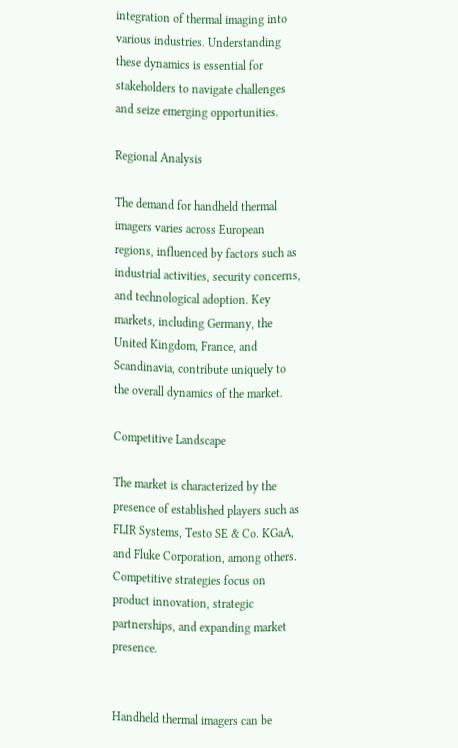integration of thermal imaging into various industries. Understanding these dynamics is essential for stakeholders to navigate challenges and seize emerging opportunities.

Regional Analysis

The demand for handheld thermal imagers varies across European regions, influenced by factors such as industrial activities, security concerns, and technological adoption. Key markets, including Germany, the United Kingdom, France, and Scandinavia, contribute uniquely to the overall dynamics of the market.

Competitive Landscape

The market is characterized by the presence of established players such as FLIR Systems, Testo SE & Co. KGaA, and Fluke Corporation, among others. Competitive strategies focus on product innovation, strategic partnerships, and expanding market presence.


Handheld thermal imagers can be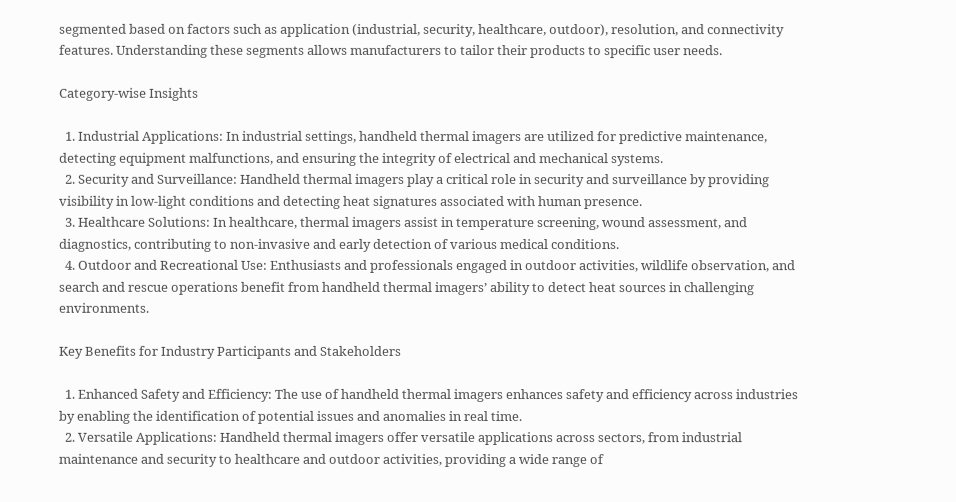segmented based on factors such as application (industrial, security, healthcare, outdoor), resolution, and connectivity features. Understanding these segments allows manufacturers to tailor their products to specific user needs.

Category-wise Insights

  1. Industrial Applications: In industrial settings, handheld thermal imagers are utilized for predictive maintenance, detecting equipment malfunctions, and ensuring the integrity of electrical and mechanical systems.
  2. Security and Surveillance: Handheld thermal imagers play a critical role in security and surveillance by providing visibility in low-light conditions and detecting heat signatures associated with human presence.
  3. Healthcare Solutions: In healthcare, thermal imagers assist in temperature screening, wound assessment, and diagnostics, contributing to non-invasive and early detection of various medical conditions.
  4. Outdoor and Recreational Use: Enthusiasts and professionals engaged in outdoor activities, wildlife observation, and search and rescue operations benefit from handheld thermal imagers’ ability to detect heat sources in challenging environments.

Key Benefits for Industry Participants and Stakeholders

  1. Enhanced Safety and Efficiency: The use of handheld thermal imagers enhances safety and efficiency across industries by enabling the identification of potential issues and anomalies in real time.
  2. Versatile Applications: Handheld thermal imagers offer versatile applications across sectors, from industrial maintenance and security to healthcare and outdoor activities, providing a wide range of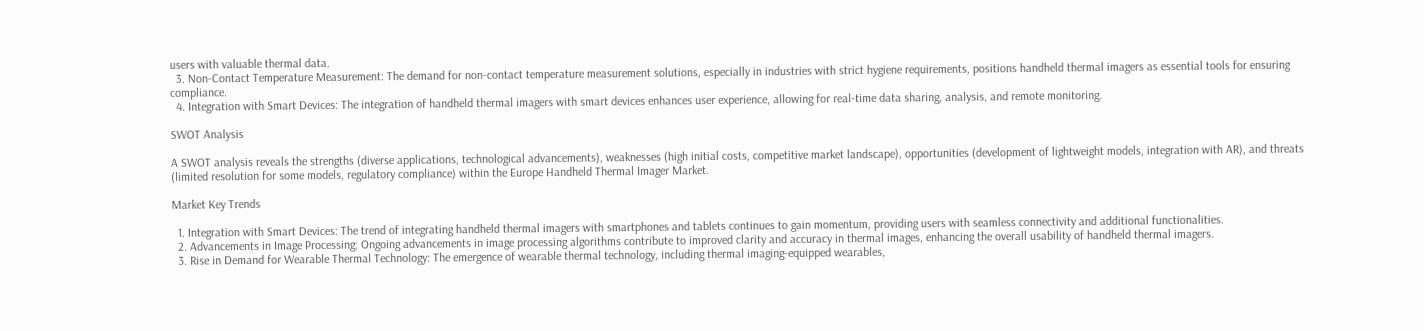users with valuable thermal data.
  3. Non-Contact Temperature Measurement: The demand for non-contact temperature measurement solutions, especially in industries with strict hygiene requirements, positions handheld thermal imagers as essential tools for ensuring compliance.
  4. Integration with Smart Devices: The integration of handheld thermal imagers with smart devices enhances user experience, allowing for real-time data sharing, analysis, and remote monitoring.

SWOT Analysis

A SWOT analysis reveals the strengths (diverse applications, technological advancements), weaknesses (high initial costs, competitive market landscape), opportunities (development of lightweight models, integration with AR), and threats (limited resolution for some models, regulatory compliance) within the Europe Handheld Thermal Imager Market.

Market Key Trends

  1. Integration with Smart Devices: The trend of integrating handheld thermal imagers with smartphones and tablets continues to gain momentum, providing users with seamless connectivity and additional functionalities.
  2. Advancements in Image Processing: Ongoing advancements in image processing algorithms contribute to improved clarity and accuracy in thermal images, enhancing the overall usability of handheld thermal imagers.
  3. Rise in Demand for Wearable Thermal Technology: The emergence of wearable thermal technology, including thermal imaging-equipped wearables,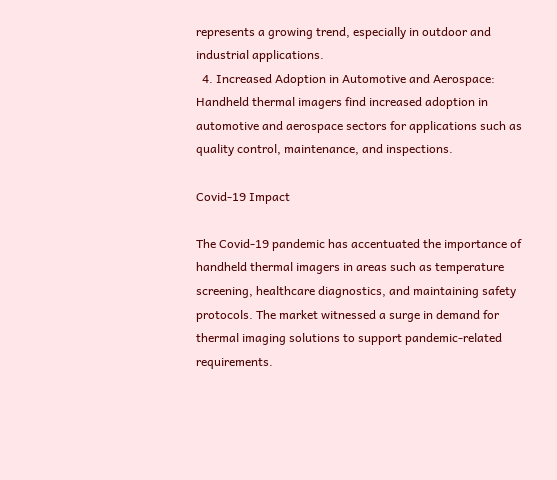represents a growing trend, especially in outdoor and industrial applications.
  4. Increased Adoption in Automotive and Aerospace: Handheld thermal imagers find increased adoption in automotive and aerospace sectors for applications such as quality control, maintenance, and inspections.

Covid-19 Impact

The Covid-19 pandemic has accentuated the importance of handheld thermal imagers in areas such as temperature screening, healthcare diagnostics, and maintaining safety protocols. The market witnessed a surge in demand for thermal imaging solutions to support pandemic-related requirements.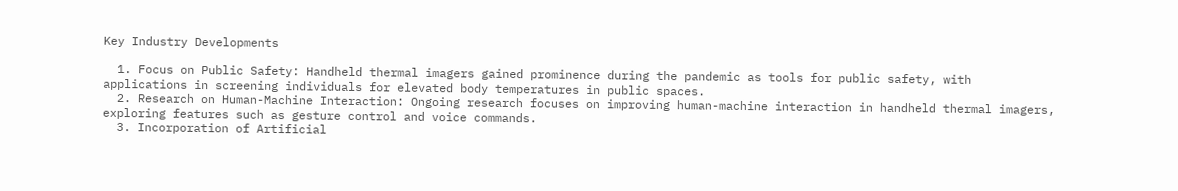Key Industry Developments

  1. Focus on Public Safety: Handheld thermal imagers gained prominence during the pandemic as tools for public safety, with applications in screening individuals for elevated body temperatures in public spaces.
  2. Research on Human-Machine Interaction: Ongoing research focuses on improving human-machine interaction in handheld thermal imagers, exploring features such as gesture control and voice commands.
  3. Incorporation of Artificial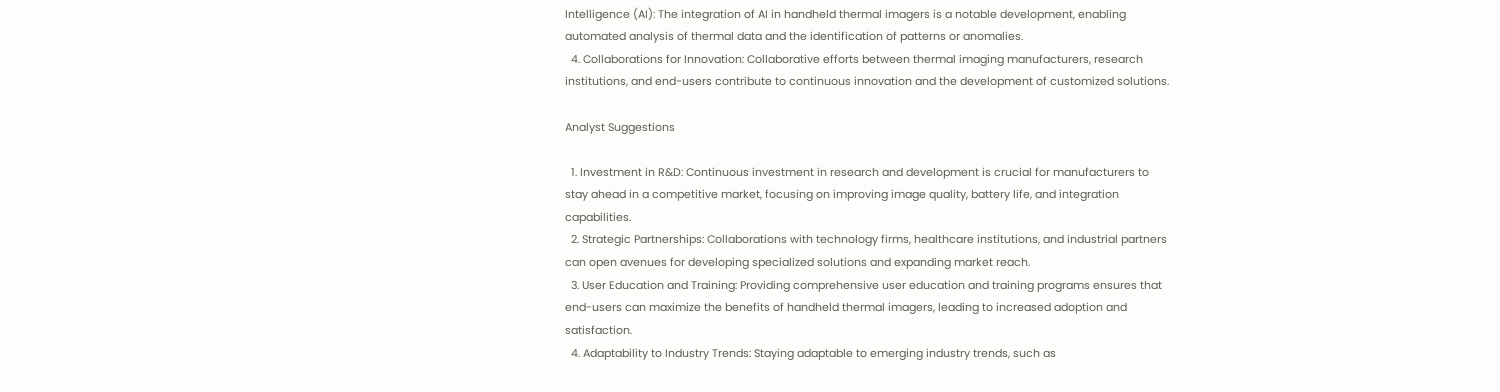Intelligence (AI): The integration of AI in handheld thermal imagers is a notable development, enabling automated analysis of thermal data and the identification of patterns or anomalies.
  4. Collaborations for Innovation: Collaborative efforts between thermal imaging manufacturers, research institutions, and end-users contribute to continuous innovation and the development of customized solutions.

Analyst Suggestions

  1. Investment in R&D: Continuous investment in research and development is crucial for manufacturers to stay ahead in a competitive market, focusing on improving image quality, battery life, and integration capabilities.
  2. Strategic Partnerships: Collaborations with technology firms, healthcare institutions, and industrial partners can open avenues for developing specialized solutions and expanding market reach.
  3. User Education and Training: Providing comprehensive user education and training programs ensures that end-users can maximize the benefits of handheld thermal imagers, leading to increased adoption and satisfaction.
  4. Adaptability to Industry Trends: Staying adaptable to emerging industry trends, such as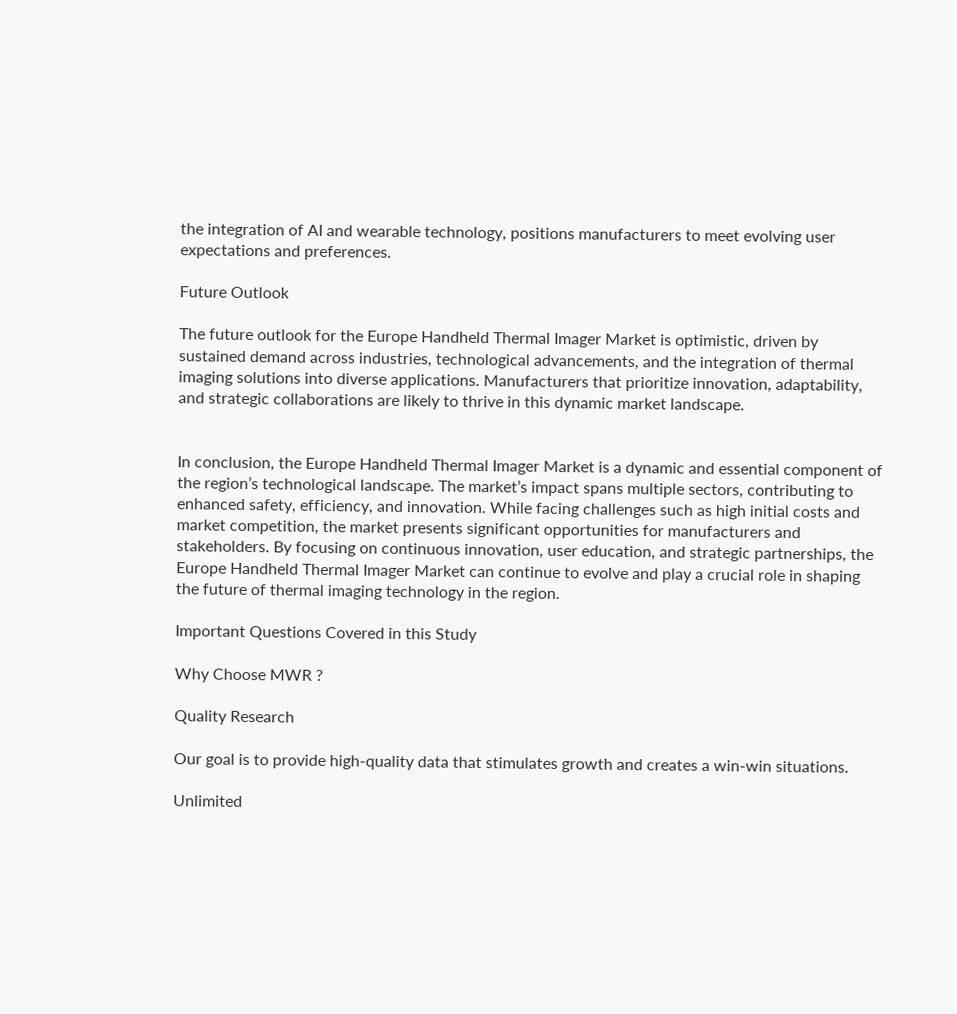the integration of AI and wearable technology, positions manufacturers to meet evolving user expectations and preferences.

Future Outlook

The future outlook for the Europe Handheld Thermal Imager Market is optimistic, driven by sustained demand across industries, technological advancements, and the integration of thermal imaging solutions into diverse applications. Manufacturers that prioritize innovation, adaptability, and strategic collaborations are likely to thrive in this dynamic market landscape.


In conclusion, the Europe Handheld Thermal Imager Market is a dynamic and essential component of the region’s technological landscape. The market’s impact spans multiple sectors, contributing to enhanced safety, efficiency, and innovation. While facing challenges such as high initial costs and market competition, the market presents significant opportunities for manufacturers and stakeholders. By focusing on continuous innovation, user education, and strategic partnerships, the Europe Handheld Thermal Imager Market can continue to evolve and play a crucial role in shaping the future of thermal imaging technology in the region.

Important Questions Covered in this Study

Why Choose MWR ?

Quality Research

Our goal is to provide high-quality data that stimulates growth and creates a win-win situations.

Unlimited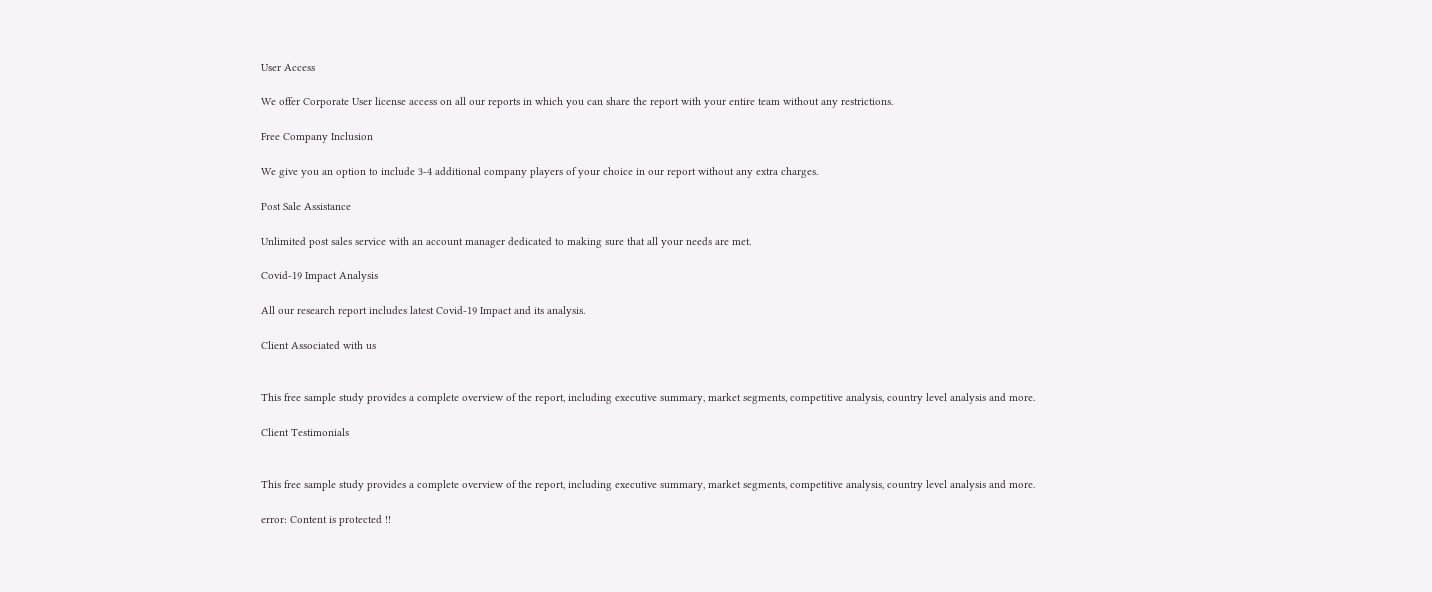User Access

We offer Corporate User license access on all our reports in which you can share the report with your entire team without any restrictions.

Free Company Inclusion

We give you an option to include 3-4 additional company players of your choice in our report without any extra charges.

Post Sale Assistance

Unlimited post sales service with an account manager dedicated to making sure that all your needs are met.

Covid-19 Impact Analysis

All our research report includes latest Covid-19 Impact and its analysis.

Client Associated with us


This free sample study provides a complete overview of the report, including executive summary, market segments, competitive analysis, country level analysis and more.

Client Testimonials


This free sample study provides a complete overview of the report, including executive summary, market segments, competitive analysis, country level analysis and more.

error: Content is protected !!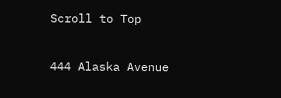Scroll to Top

444 Alaska Avenue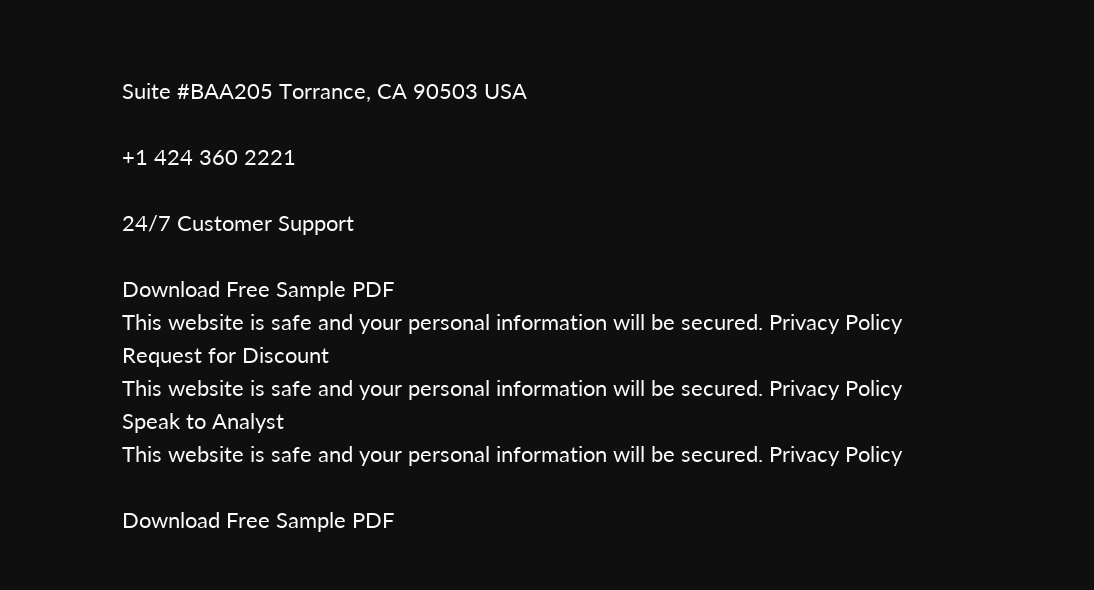Suite #BAA205 Torrance, CA 90503 USA

+1 424 360 2221

24/7 Customer Support

Download Free Sample PDF
This website is safe and your personal information will be secured. Privacy Policy
Request for Discount
This website is safe and your personal information will be secured. Privacy Policy
Speak to Analyst
This website is safe and your personal information will be secured. Privacy Policy

Download Free Sample PDF